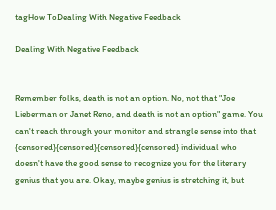tagHow ToDealing With Negative Feedback

Dealing With Negative Feedback


Remember folks, death is not an option. No, not that "Joe Lieberman or Janet Reno, and death is not an option" game. You can't reach through your monitor and strangle sense into that {censored}{censored}{censored}{censored} individual who doesn't have the good sense to recognize you for the literary genius that you are. Okay, maybe genius is stretching it, but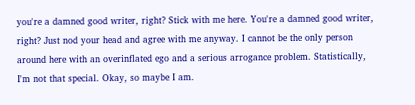you're a damned good writer, right? Stick with me here. You're a damned good writer, right? Just nod your head and agree with me anyway. I cannot be the only person around here with an overinflated ego and a serious arrogance problem. Statistically, I'm not that special. Okay, so maybe I am.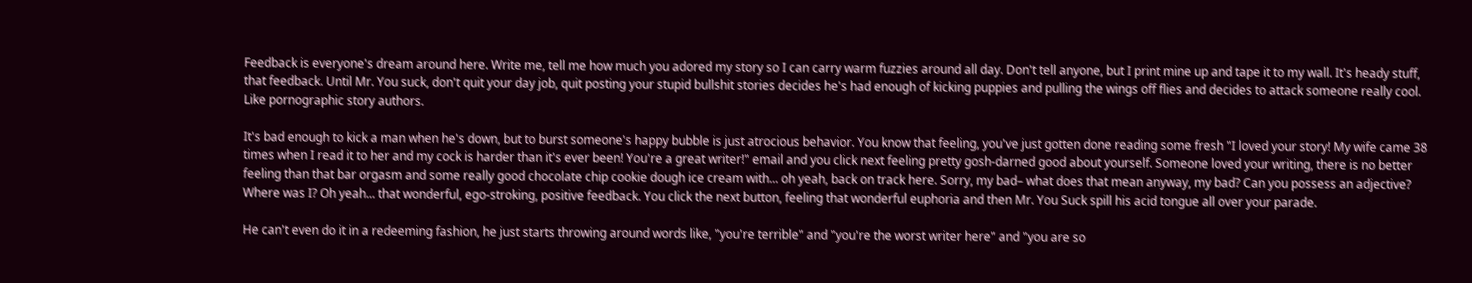Feedback is everyone's dream around here. Write me, tell me how much you adored my story so I can carry warm fuzzies around all day. Don't tell anyone, but I print mine up and tape it to my wall. It's heady stuff, that feedback. Until Mr. You suck, don't quit your day job, quit posting your stupid bullshit stories decides he's had enough of kicking puppies and pulling the wings off flies and decides to attack someone really cool. Like pornographic story authors.

It's bad enough to kick a man when he's down, but to burst someone's happy bubble is just atrocious behavior. You know that feeling, you've just gotten done reading some fresh "I loved your story! My wife came 38 times when I read it to her and my cock is harder than it's ever been! You're a great writer!" email and you click next feeling pretty gosh-darned good about yourself. Someone loved your writing, there is no better feeling than that bar orgasm and some really good chocolate chip cookie dough ice cream with... oh yeah, back on track here. Sorry, my bad– what does that mean anyway, my bad? Can you possess an adjective? Where was I? Oh yeah... that wonderful, ego-stroking, positive feedback. You click the next button, feeling that wonderful euphoria and then Mr. You Suck spill his acid tongue all over your parade.

He can't even do it in a redeeming fashion, he just starts throwing around words like, "you're terrible" and "you're the worst writer here" and "you are so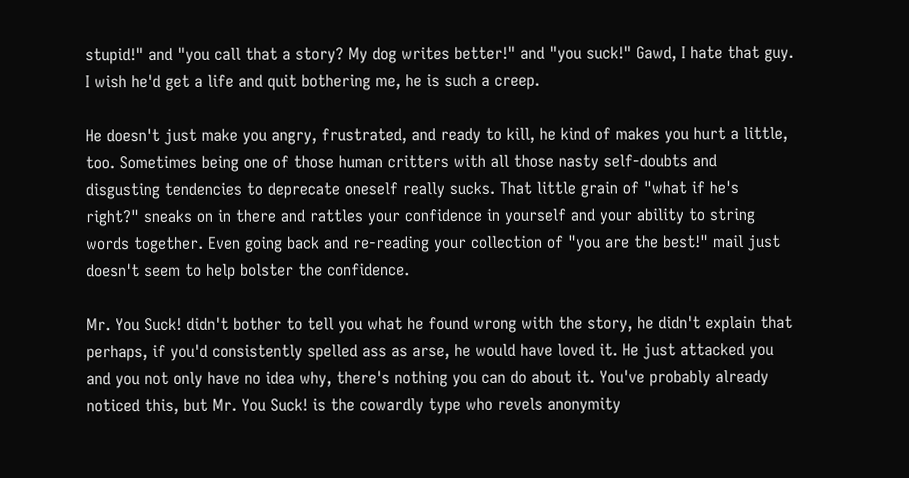stupid!" and "you call that a story? My dog writes better!" and "you suck!" Gawd, I hate that guy. I wish he'd get a life and quit bothering me, he is such a creep.

He doesn't just make you angry, frustrated, and ready to kill, he kind of makes you hurt a little, too. Sometimes being one of those human critters with all those nasty self-doubts and disgusting tendencies to deprecate oneself really sucks. That little grain of "what if he's right?" sneaks on in there and rattles your confidence in yourself and your ability to string words together. Even going back and re-reading your collection of "you are the best!" mail just doesn't seem to help bolster the confidence.

Mr. You Suck! didn't bother to tell you what he found wrong with the story, he didn't explain that perhaps, if you'd consistently spelled ass as arse, he would have loved it. He just attacked you and you not only have no idea why, there's nothing you can do about it. You've probably already noticed this, but Mr. You Suck! is the cowardly type who revels anonymity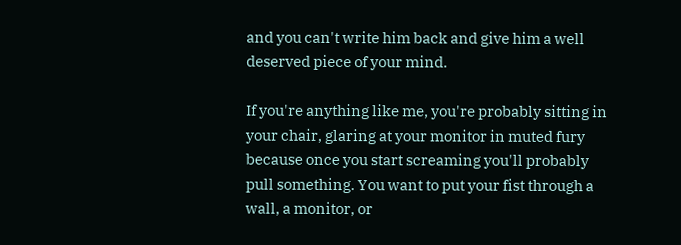and you can't write him back and give him a well deserved piece of your mind.

If you're anything like me, you're probably sitting in your chair, glaring at your monitor in muted fury because once you start screaming you'll probably pull something. You want to put your fist through a wall, a monitor, or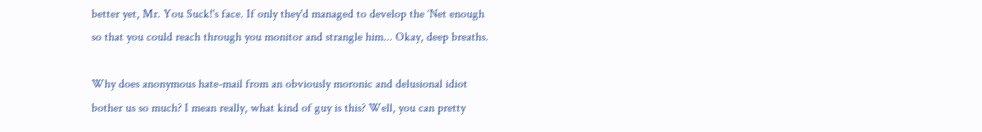better yet, Mr. You Suck!'s face. If only they'd managed to develop the ‘Net enough so that you could reach through you monitor and strangle him... Okay, deep breaths.

Why does anonymous hate-mail from an obviously moronic and delusional idiot bother us so much? I mean really, what kind of guy is this? Well, you can pretty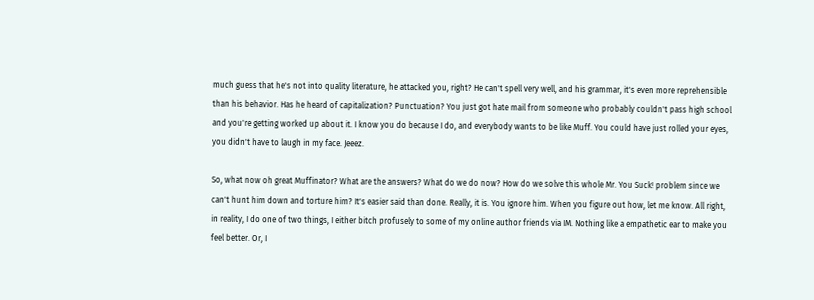much guess that he's not into quality literature, he attacked you, right? He can't spell very well, and his grammar, it's even more reprehensible than his behavior. Has he heard of capitalization? Punctuation? You just got hate mail from someone who probably couldn't pass high school and you're getting worked up about it. I know you do because I do, and everybody wants to be like Muff. You could have just rolled your eyes, you didn't have to laugh in my face. Jeeez.

So, what now oh great Muffinator? What are the answers? What do we do now? How do we solve this whole Mr. You Suck! problem since we can't hunt him down and torture him? It's easier said than done. Really, it is. You ignore him. When you figure out how, let me know. All right, in reality, I do one of two things, I either bitch profusely to some of my online author friends via IM. Nothing like a empathetic ear to make you feel better. Or, I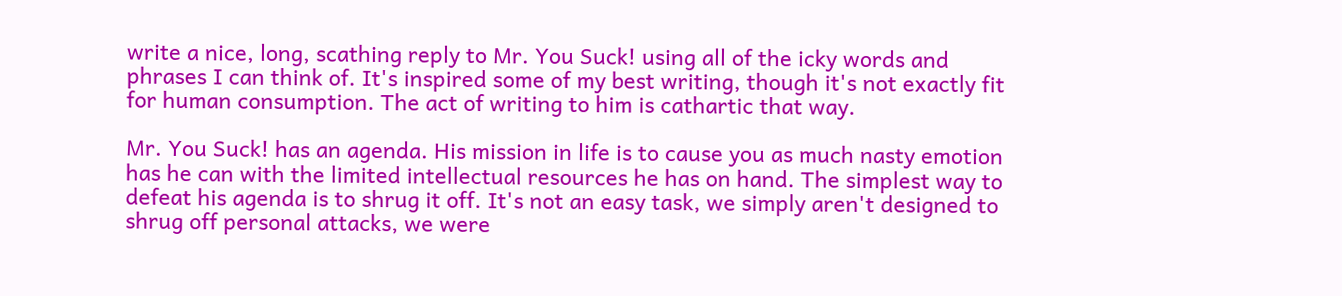write a nice, long, scathing reply to Mr. You Suck! using all of the icky words and phrases I can think of. It's inspired some of my best writing, though it's not exactly fit for human consumption. The act of writing to him is cathartic that way.

Mr. You Suck! has an agenda. His mission in life is to cause you as much nasty emotion has he can with the limited intellectual resources he has on hand. The simplest way to defeat his agenda is to shrug it off. It's not an easy task, we simply aren't designed to shrug off personal attacks, we were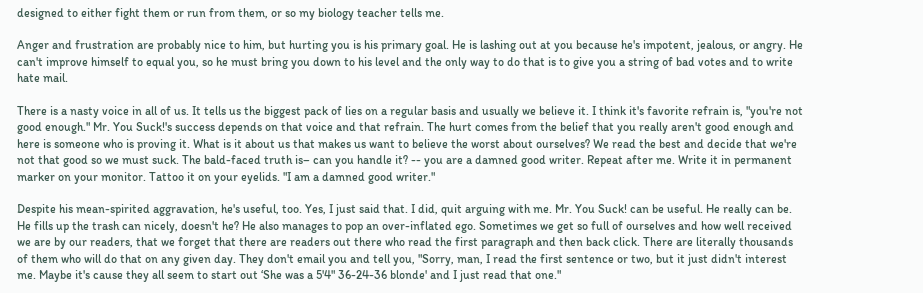designed to either fight them or run from them, or so my biology teacher tells me.

Anger and frustration are probably nice to him, but hurting you is his primary goal. He is lashing out at you because he's impotent, jealous, or angry. He can't improve himself to equal you, so he must bring you down to his level and the only way to do that is to give you a string of bad votes and to write hate mail.

There is a nasty voice in all of us. It tells us the biggest pack of lies on a regular basis and usually we believe it. I think it's favorite refrain is, "you're not good enough." Mr. You Suck!'s success depends on that voice and that refrain. The hurt comes from the belief that you really aren't good enough and here is someone who is proving it. What is it about us that makes us want to believe the worst about ourselves? We read the best and decide that we're not that good so we must suck. The bald-faced truth is– can you handle it? -- you are a damned good writer. Repeat after me. Write it in permanent marker on your monitor. Tattoo it on your eyelids. "I am a damned good writer."

Despite his mean-spirited aggravation, he's useful, too. Yes, I just said that. I did, quit arguing with me. Mr. You Suck! can be useful. He really can be. He fills up the trash can nicely, doesn't he? He also manages to pop an over-inflated ego. Sometimes we get so full of ourselves and how well received we are by our readers, that we forget that there are readers out there who read the first paragraph and then back click. There are literally thousands of them who will do that on any given day. They don't email you and tell you, "Sorry, man, I read the first sentence or two, but it just didn't interest me. Maybe it's cause they all seem to start out ‘She was a 5'4" 36-24-36 blonde' and I just read that one."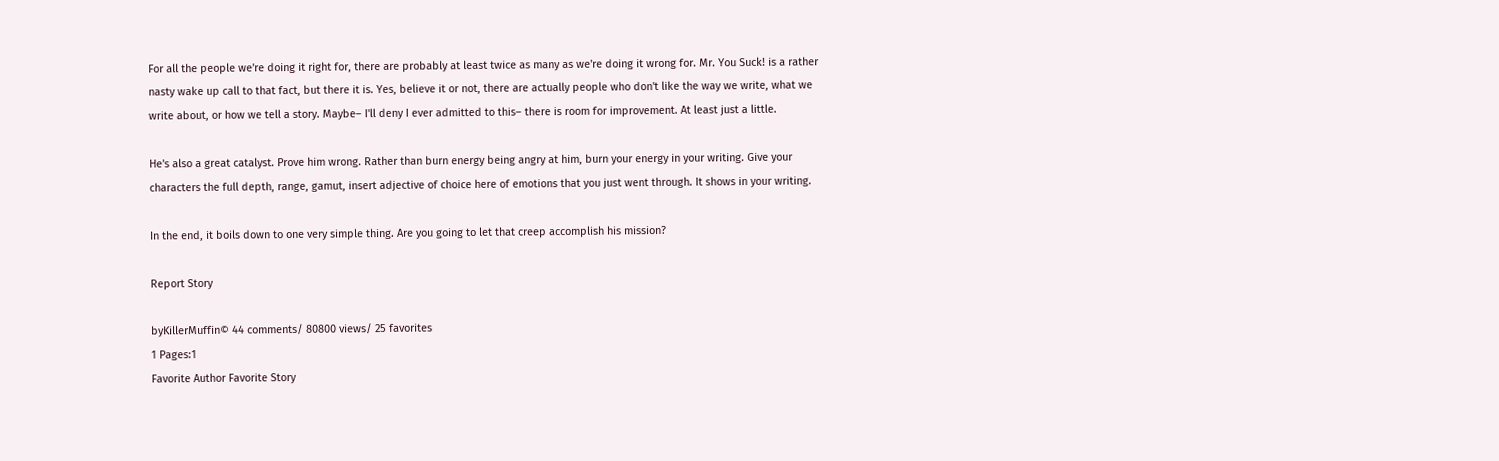For all the people we're doing it right for, there are probably at least twice as many as we're doing it wrong for. Mr. You Suck! is a rather nasty wake up call to that fact, but there it is. Yes, believe it or not, there are actually people who don't like the way we write, what we write about, or how we tell a story. Maybe– I'll deny I ever admitted to this– there is room for improvement. At least just a little.

He's also a great catalyst. Prove him wrong. Rather than burn energy being angry at him, burn your energy in your writing. Give your characters the full depth, range, gamut, insert adjective of choice here of emotions that you just went through. It shows in your writing.

In the end, it boils down to one very simple thing. Are you going to let that creep accomplish his mission?

Report Story

byKillerMuffin© 44 comments/ 80800 views/ 25 favorites
1 Pages:1
Favorite Author Favorite Story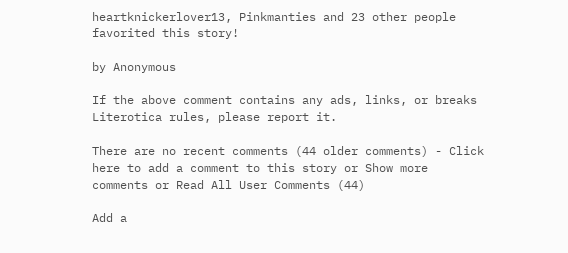heartknickerlover13, Pinkmanties and 23 other people favorited this story!

by Anonymous

If the above comment contains any ads, links, or breaks Literotica rules, please report it.

There are no recent comments (44 older comments) - Click here to add a comment to this story or Show more comments or Read All User Comments (44)

Add a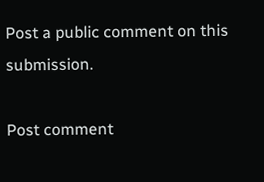Post a public comment on this submission.

Post comment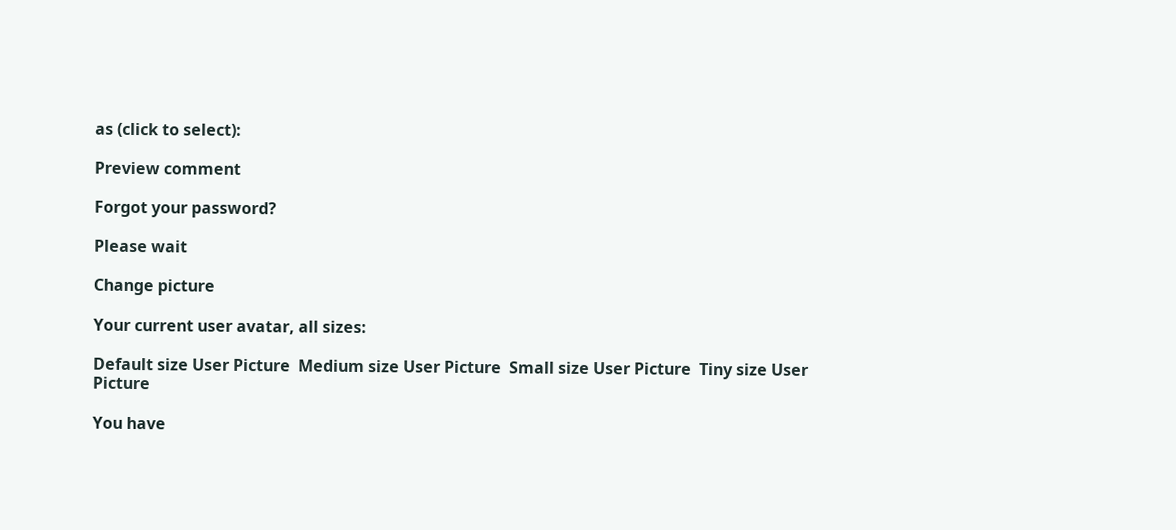as (click to select):

Preview comment

Forgot your password?

Please wait

Change picture

Your current user avatar, all sizes:

Default size User Picture  Medium size User Picture  Small size User Picture  Tiny size User Picture

You have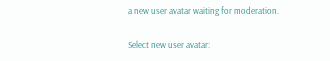a new user avatar waiting for moderation.

Select new user avatar: